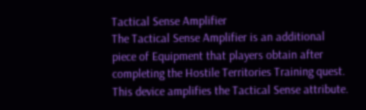Tactical Sense Amplifier
The Tactical Sense Amplifier is an additional piece of Equipment that players obtain after completing the Hostile Territories Training quest. This device amplifies the Tactical Sense attribute.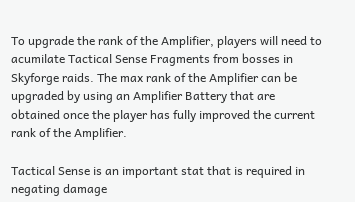To upgrade the rank of the Amplifier, players will need to acumilate Tactical Sense Fragments from bosses in Skyforge raids. The max rank of the Amplifier can be upgraded by using an Amplifier Battery that are obtained once the player has fully improved the current rank of the Amplifier.

Tactical Sense is an important stat that is required in negating damage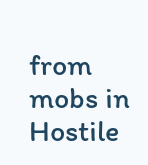from mobs in Hostile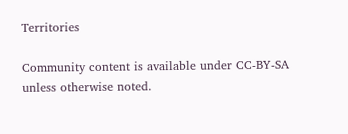Territories

Community content is available under CC-BY-SA unless otherwise noted.